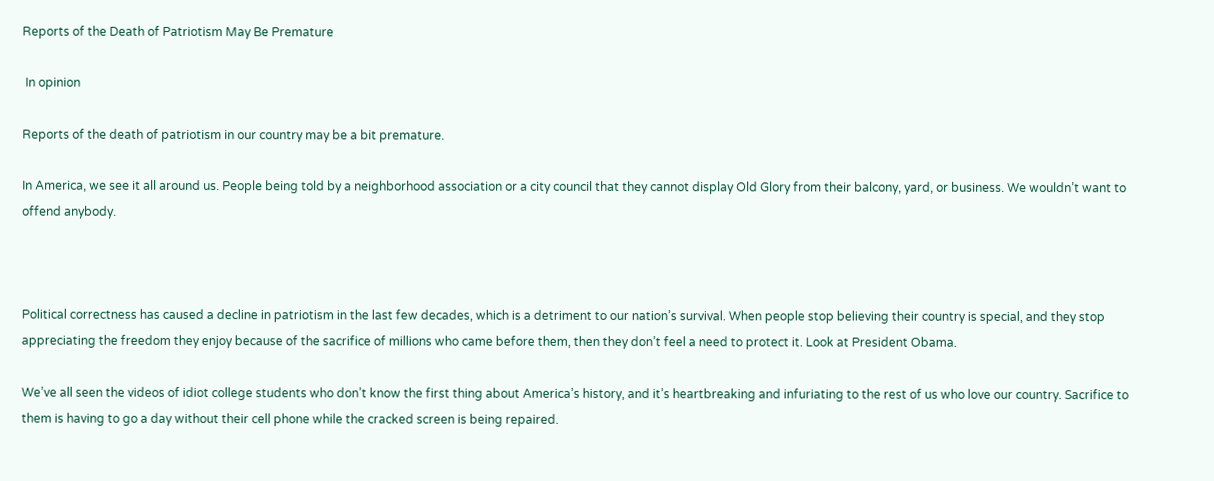Reports of the Death of Patriotism May Be Premature

 In opinion

Reports of the death of patriotism in our country may be a bit premature.

In America, we see it all around us. People being told by a neighborhood association or a city council that they cannot display Old Glory from their balcony, yard, or business. We wouldn’t want to offend anybody.



Political correctness has caused a decline in patriotism in the last few decades, which is a detriment to our nation’s survival. When people stop believing their country is special, and they stop appreciating the freedom they enjoy because of the sacrifice of millions who came before them, then they don’t feel a need to protect it. Look at President Obama.

We’ve all seen the videos of idiot college students who don’t know the first thing about America’s history, and it’s heartbreaking and infuriating to the rest of us who love our country. Sacrifice to them is having to go a day without their cell phone while the cracked screen is being repaired.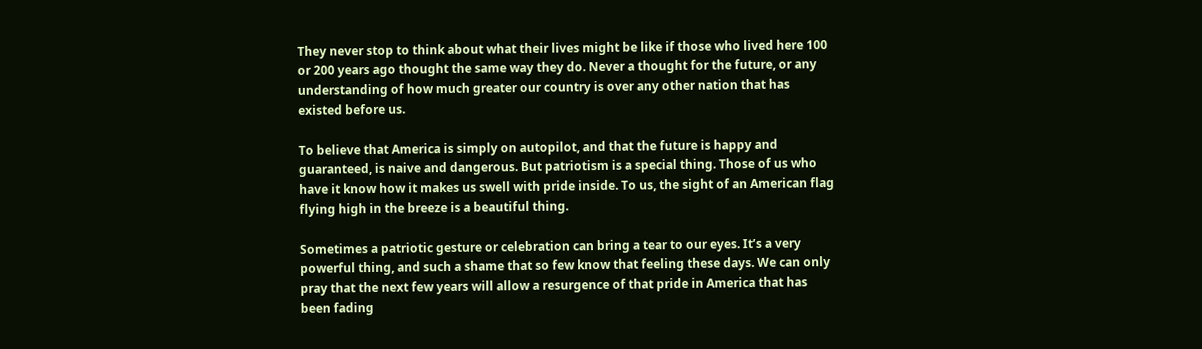They never stop to think about what their lives might be like if those who lived here 100 or 200 years ago thought the same way they do. Never a thought for the future, or any understanding of how much greater our country is over any other nation that has existed before us.

To believe that America is simply on autopilot, and that the future is happy and guaranteed, is naive and dangerous. But patriotism is a special thing. Those of us who have it know how it makes us swell with pride inside. To us, the sight of an American flag flying high in the breeze is a beautiful thing.

Sometimes a patriotic gesture or celebration can bring a tear to our eyes. It’s a very powerful thing, and such a shame that so few know that feeling these days. We can only pray that the next few years will allow a resurgence of that pride in America that has been fading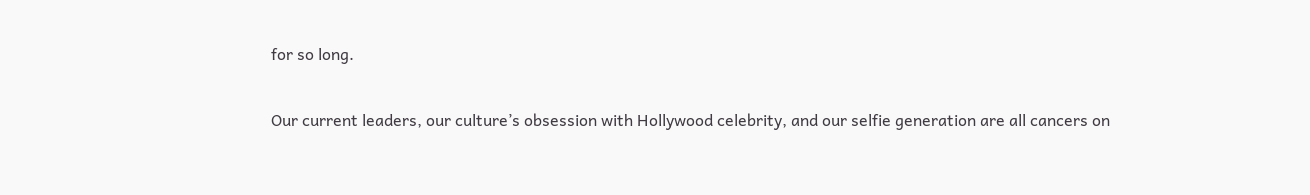for so long.

Our current leaders, our culture’s obsession with Hollywood celebrity, and our selfie generation are all cancers on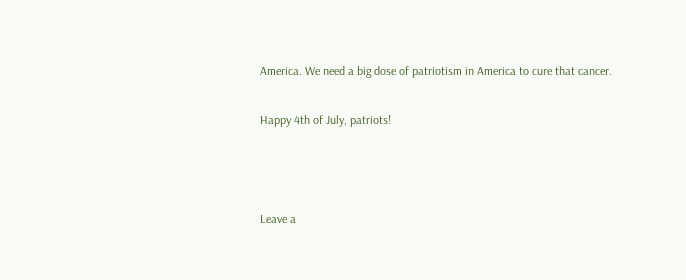America. We need a big dose of patriotism in America to cure that cancer.

Happy 4th of July, patriots!



Leave a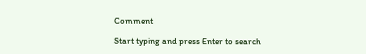Comment

Start typing and press Enter to search